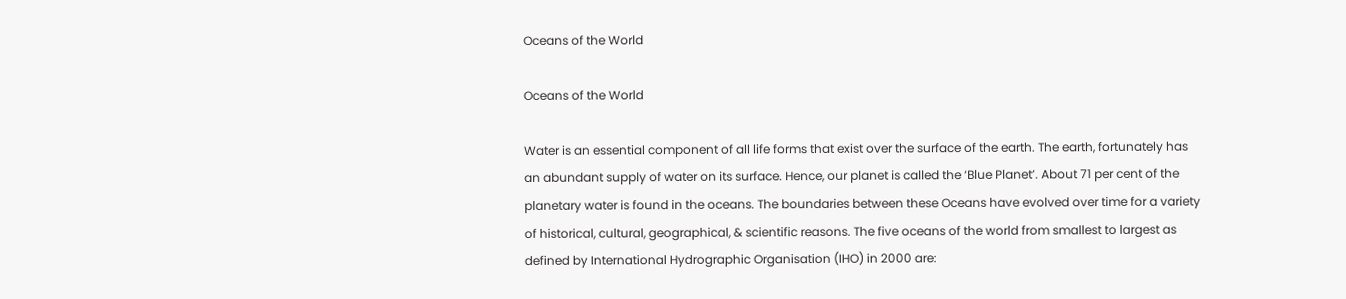Oceans of the World

Oceans of the World

Water is an essential component of all life forms that exist over the surface of the earth. The earth, fortunately has an abundant supply of water on its surface. Hence, our planet is called the ‘Blue Planet’. About 71 per cent of the planetary water is found in the oceans. The boundaries between these Oceans have evolved over time for a variety of historical, cultural, geographical, & scientific reasons. The five oceans of the world from smallest to largest as defined by International Hydrographic Organisation (IHO) in 2000 are: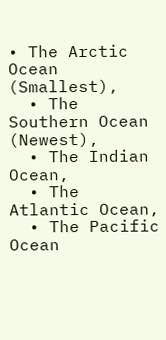• The Arctic Ocean (Smallest),
  • The Southern Ocean (Newest),
  • The Indian Ocean,
  • The Atlantic Ocean,
  • The Pacific Ocean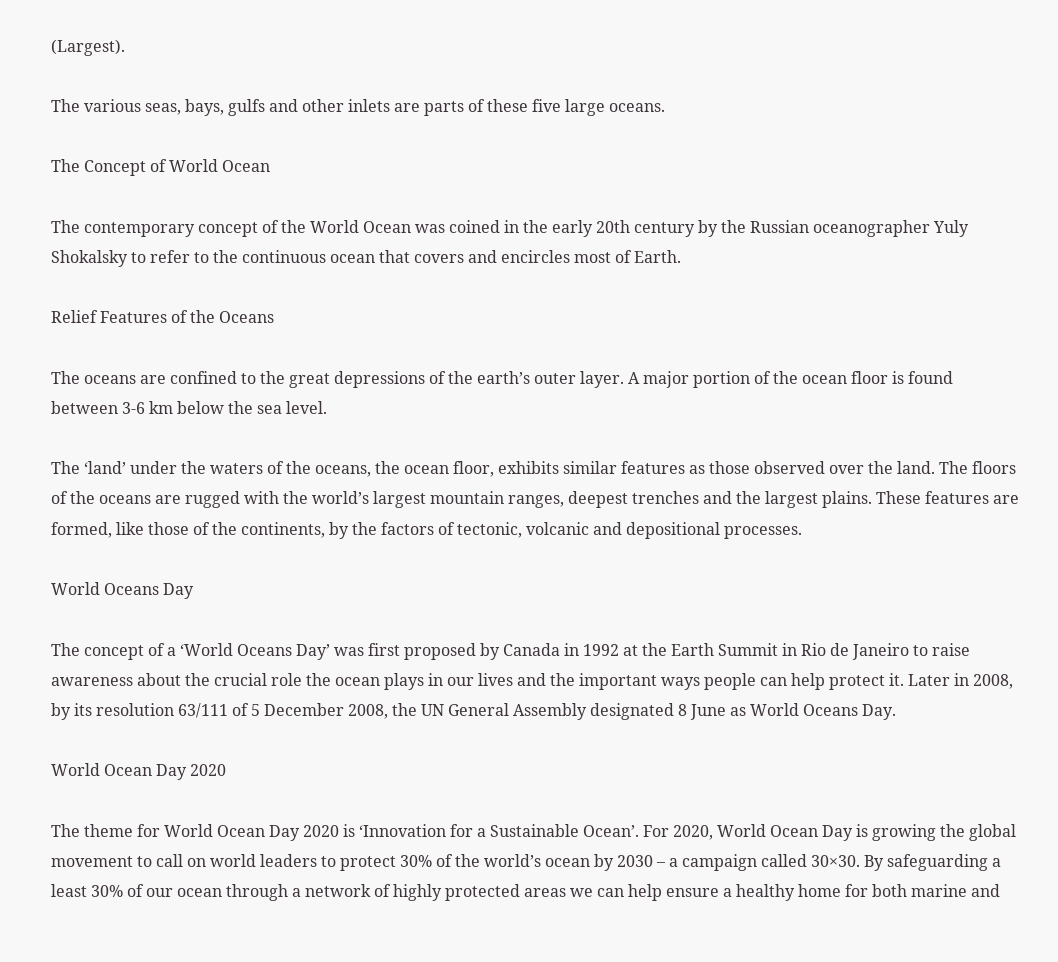(Largest).

The various seas, bays, gulfs and other inlets are parts of these five large oceans.

The Concept of World Ocean

The contemporary concept of the World Ocean was coined in the early 20th century by the Russian oceanographer Yuly Shokalsky to refer to the continuous ocean that covers and encircles most of Earth.

Relief Features of the Oceans

The oceans are confined to the great depressions of the earth’s outer layer. A major portion of the ocean floor is found between 3-6 km below the sea level.

The ‘land’ under the waters of the oceans, the ocean floor, exhibits similar features as those observed over the land. The floors of the oceans are rugged with the world’s largest mountain ranges, deepest trenches and the largest plains. These features are formed, like those of the continents, by the factors of tectonic, volcanic and depositional processes.

World Oceans Day

The concept of a ‘World Oceans Day’ was first proposed by Canada in 1992 at the Earth Summit in Rio de Janeiro to raise awareness about the crucial role the ocean plays in our lives and the important ways people can help protect it. Later in 2008, by its resolution 63/111 of 5 December 2008, the UN General Assembly designated 8 June as World Oceans Day.

World Ocean Day 2020

The theme for World Ocean Day 2020 is ‘Innovation for a Sustainable Ocean’. For 2020, World Ocean Day is growing the global movement to call on world leaders to protect 30% of the world’s ocean by 2030 – a campaign called 30×30. By safeguarding a least 30% of our ocean through a network of highly protected areas we can help ensure a healthy home for both marine and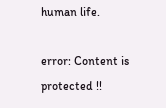human life.

error: Content is protected !!